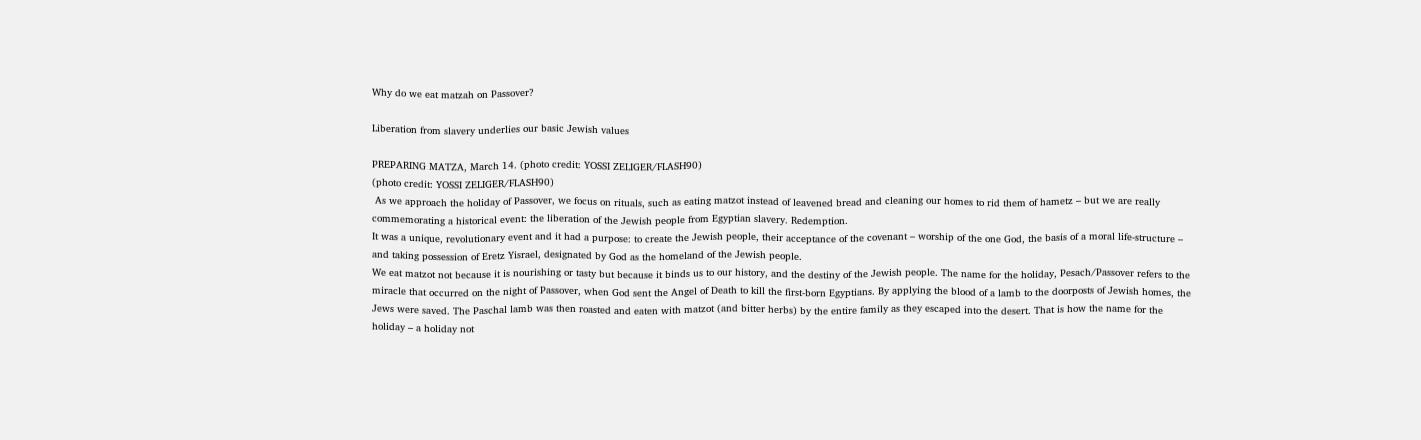Why do we eat matzah on Passover?

Liberation from slavery underlies our basic Jewish values

PREPARING MATZA, March 14. (photo credit: YOSSI ZELIGER/FLASH90)
(photo credit: YOSSI ZELIGER/FLASH90)
 As we approach the holiday of Passover, we focus on rituals, such as eating matzot instead of leavened bread and cleaning our homes to rid them of hametz – but we are really commemorating a historical event: the liberation of the Jewish people from Egyptian slavery. Redemption.
It was a unique, revolutionary event and it had a purpose: to create the Jewish people, their acceptance of the covenant – worship of the one God, the basis of a moral life-structure – and taking possession of Eretz Yisrael, designated by God as the homeland of the Jewish people.
We eat matzot not because it is nourishing or tasty but because it binds us to our history, and the destiny of the Jewish people. The name for the holiday, Pesach/Passover refers to the miracle that occurred on the night of Passover, when God sent the Angel of Death to kill the first-born Egyptians. By applying the blood of a lamb to the doorposts of Jewish homes, the Jews were saved. The Paschal lamb was then roasted and eaten with matzot (and bitter herbs) by the entire family as they escaped into the desert. That is how the name for the holiday – a holiday not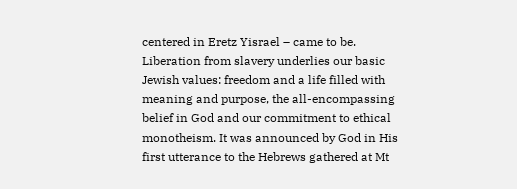centered in Eretz Yisrael – came to be.
Liberation from slavery underlies our basic Jewish values: freedom and a life filled with meaning and purpose, the all-encompassing belief in God and our commitment to ethical monotheism. It was announced by God in His first utterance to the Hebrews gathered at Mt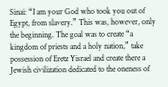Sinai: “I am your God who took you out of Egypt, from slavery.” This was, however, only the beginning. The goal was to create “a kingdom of priests and a holy nation,” take possession of Eretz Yisrael and create there a Jewish civilization dedicated to the oneness of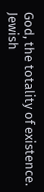God, the totality of existence.
Jewish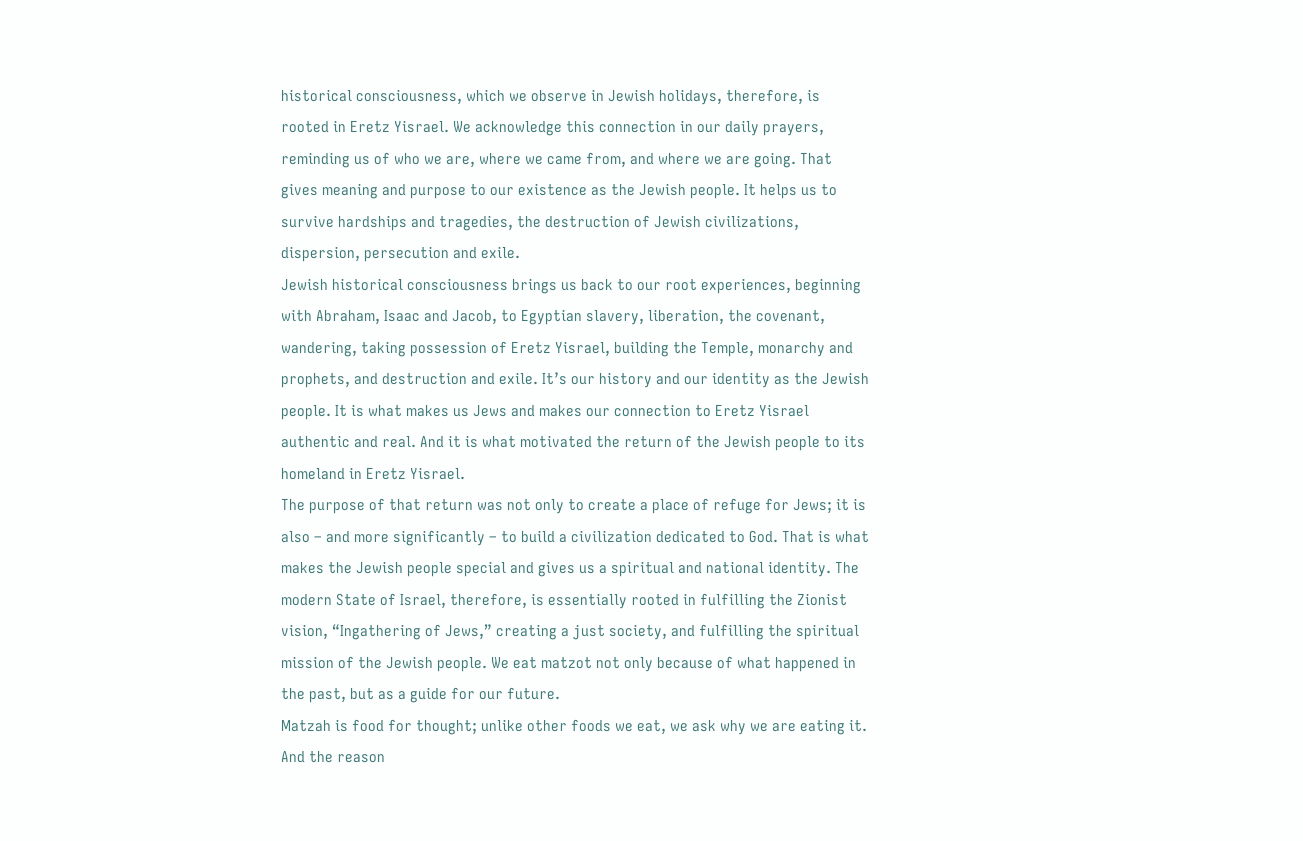historical consciousness, which we observe in Jewish holidays, therefore, is rooted in Eretz Yisrael. We acknowledge this connection in our daily prayers, reminding us of who we are, where we came from, and where we are going. That gives meaning and purpose to our existence as the Jewish people. It helps us to survive hardships and tragedies, the destruction of Jewish civilizations, dispersion, persecution and exile.
Jewish historical consciousness brings us back to our root experiences, beginning with Abraham, Isaac and Jacob, to Egyptian slavery, liberation, the covenant, wandering, taking possession of Eretz Yisrael, building the Temple, monarchy and prophets, and destruction and exile. It’s our history and our identity as the Jewish people. It is what makes us Jews and makes our connection to Eretz Yisrael authentic and real. And it is what motivated the return of the Jewish people to its homeland in Eretz Yisrael.
The purpose of that return was not only to create a place of refuge for Jews; it is also – and more significantly – to build a civilization dedicated to God. That is what makes the Jewish people special and gives us a spiritual and national identity. The modern State of Israel, therefore, is essentially rooted in fulfilling the Zionist vision, “Ingathering of Jews,” creating a just society, and fulfilling the spiritual mission of the Jewish people. We eat matzot not only because of what happened in the past, but as a guide for our future.
Matzah is food for thought; unlike other foods we eat, we ask why we are eating it. And the reason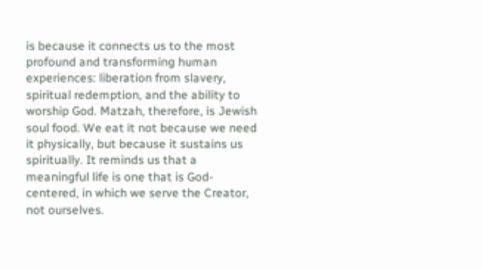is because it connects us to the most profound and transforming human experiences: liberation from slavery, spiritual redemption, and the ability to worship God. Matzah, therefore, is Jewish soul food. We eat it not because we need it physically, but because it sustains us spiritually. It reminds us that a meaningful life is one that is God-centered, in which we serve the Creator, not ourselves.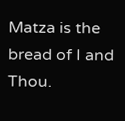Matza is the bread of I and Thou.